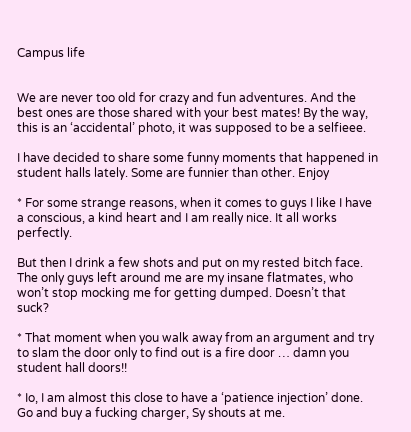Campus life


We are never too old for crazy and fun adventures. And the best ones are those shared with your best mates! By the way, this is an ‘accidental’ photo, it was supposed to be a selfieee.

I have decided to share some funny moments that happened in student halls lately. Some are funnier than other. Enjoy

* For some strange reasons, when it comes to guys I like I have a conscious, a kind heart and I am really nice. It all works perfectly.

But then I drink a few shots and put on my rested bitch face. The only guys left around me are my insane flatmates, who won’t stop mocking me for getting dumped. Doesn’t that suck?

* That moment when you walk away from an argument and try to slam the door only to find out is a fire door … damn you student hall doors!!

* Io, I am almost this close to have a ‘patience injection’ done. Go and buy a fucking charger, Sy shouts at me.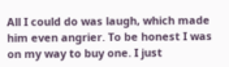All I could do was laugh, which made him even angrier. To be honest I was on my way to buy one. I just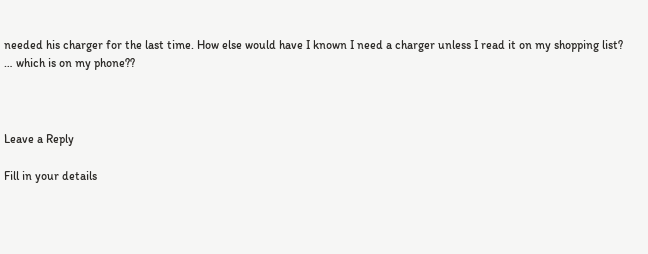needed his charger for the last time. How else would have I known I need a charger unless I read it on my shopping list? … which is on my phone??



Leave a Reply

Fill in your details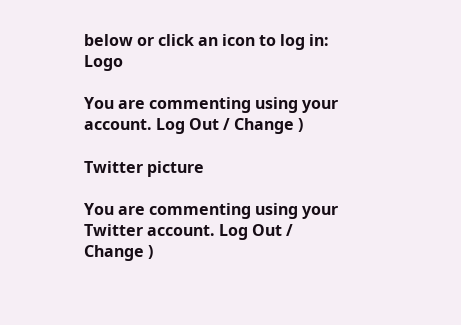below or click an icon to log in: Logo

You are commenting using your account. Log Out / Change )

Twitter picture

You are commenting using your Twitter account. Log Out / Change )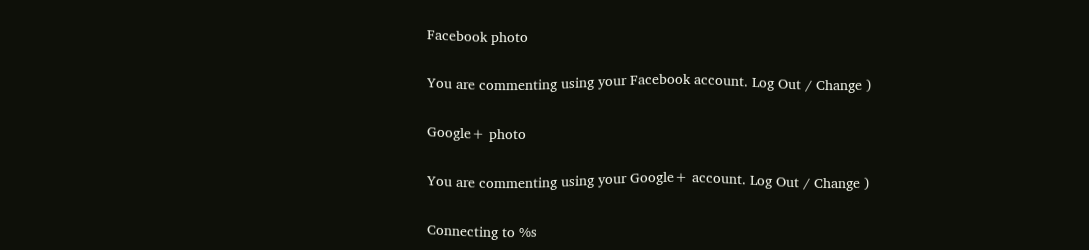Facebook photo

You are commenting using your Facebook account. Log Out / Change )

Google+ photo

You are commenting using your Google+ account. Log Out / Change )

Connecting to %s